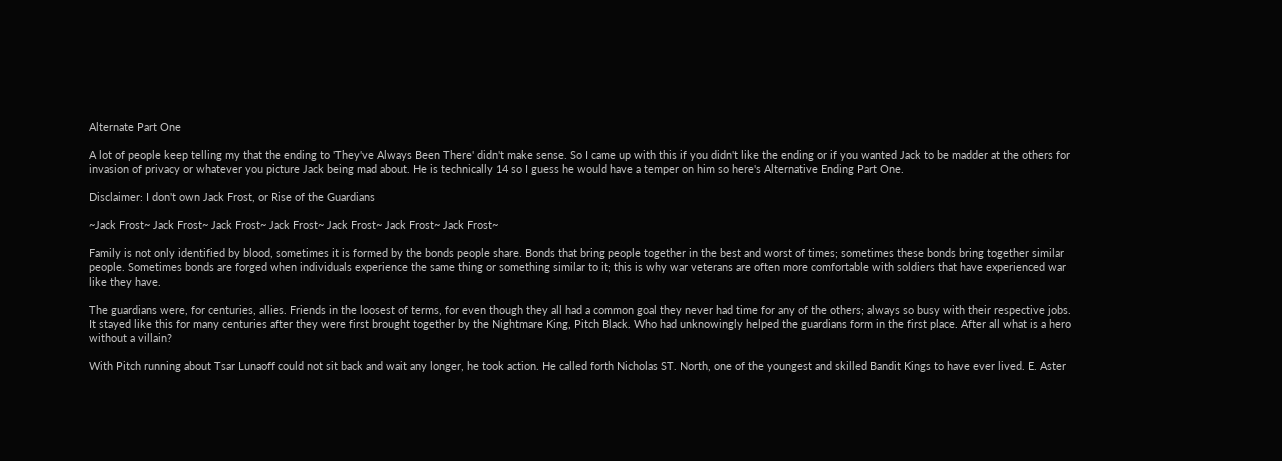Alternate Part One

A lot of people keep telling my that the ending to 'They've Always Been There' didn't make sense. So I came up with this if you didn't like the ending or if you wanted Jack to be madder at the others for invasion of privacy or whatever you picture Jack being mad about. He is technically 14 so I guess he would have a temper on him so here's Alternative Ending Part One.

Disclaimer: I don't own Jack Frost, or Rise of the Guardians

~Jack Frost~ Jack Frost~ Jack Frost~ Jack Frost~ Jack Frost~ Jack Frost~ Jack Frost~

Family is not only identified by blood, sometimes it is formed by the bonds people share. Bonds that bring people together in the best and worst of times; sometimes these bonds bring together similar people. Sometimes bonds are forged when individuals experience the same thing or something similar to it; this is why war veterans are often more comfortable with soldiers that have experienced war like they have.

The guardians were, for centuries, allies. Friends in the loosest of terms, for even though they all had a common goal they never had time for any of the others; always so busy with their respective jobs. It stayed like this for many centuries after they were first brought together by the Nightmare King, Pitch Black. Who had unknowingly helped the guardians form in the first place. After all what is a hero without a villain?

With Pitch running about Tsar Lunaoff could not sit back and wait any longer, he took action. He called forth Nicholas ST. North, one of the youngest and skilled Bandit Kings to have ever lived. E. Aster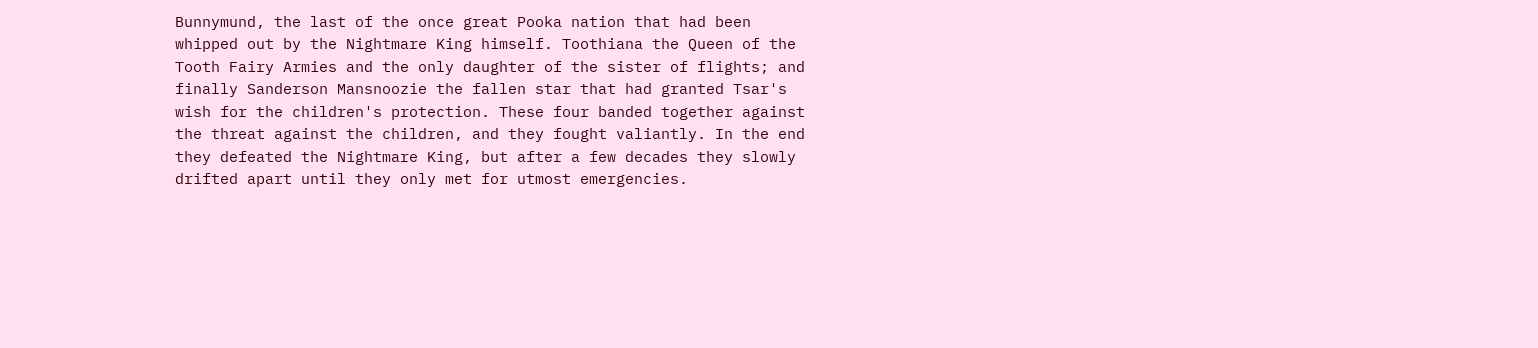Bunnymund, the last of the once great Pooka nation that had been whipped out by the Nightmare King himself. Toothiana the Queen of the Tooth Fairy Armies and the only daughter of the sister of flights; and finally Sanderson Mansnoozie the fallen star that had granted Tsar's wish for the children's protection. These four banded together against the threat against the children, and they fought valiantly. In the end they defeated the Nightmare King, but after a few decades they slowly drifted apart until they only met for utmost emergencies.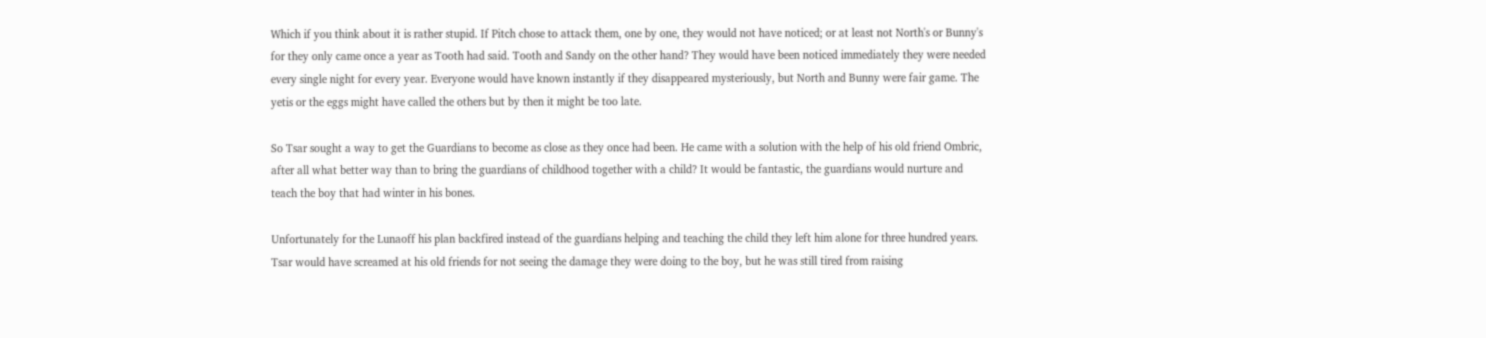Which if you think about it is rather stupid. If Pitch chose to attack them, one by one, they would not have noticed; or at least not North's or Bunny's for they only came once a year as Tooth had said. Tooth and Sandy on the other hand? They would have been noticed immediately they were needed every single night for every year. Everyone would have known instantly if they disappeared mysteriously, but North and Bunny were fair game. The yetis or the eggs might have called the others but by then it might be too late.

So Tsar sought a way to get the Guardians to become as close as they once had been. He came with a solution with the help of his old friend Ombric, after all what better way than to bring the guardians of childhood together with a child? It would be fantastic, the guardians would nurture and teach the boy that had winter in his bones.

Unfortunately for the Lunaoff his plan backfired instead of the guardians helping and teaching the child they left him alone for three hundred years. Tsar would have screamed at his old friends for not seeing the damage they were doing to the boy, but he was still tired from raising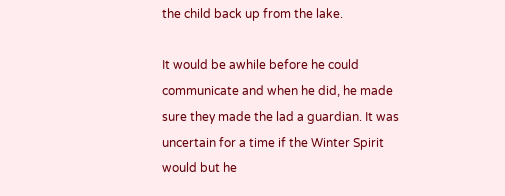the child back up from the lake.

It would be awhile before he could communicate and when he did, he made sure they made the lad a guardian. It was uncertain for a time if the Winter Spirit would but he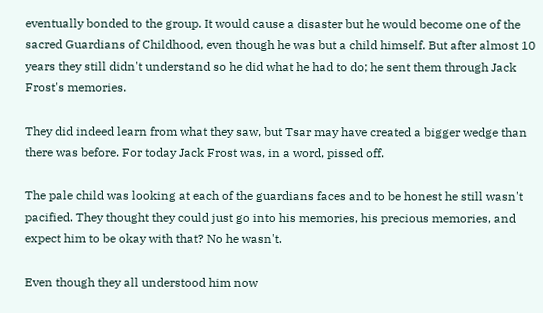eventually bonded to the group. It would cause a disaster but he would become one of the sacred Guardians of Childhood, even though he was but a child himself. But after almost 10 years they still didn't understand so he did what he had to do; he sent them through Jack Frost's memories.

They did indeed learn from what they saw, but Tsar may have created a bigger wedge than there was before. For today Jack Frost was, in a word, pissed off.

The pale child was looking at each of the guardians faces and to be honest he still wasn't pacified. They thought they could just go into his memories, his precious memories, and expect him to be okay with that? No he wasn't.

Even though they all understood him now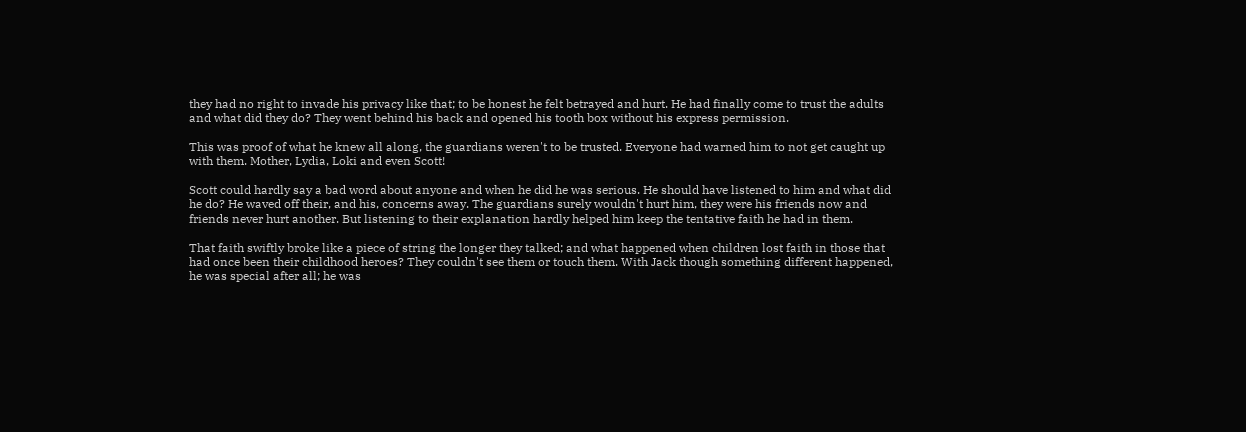they had no right to invade his privacy like that; to be honest he felt betrayed and hurt. He had finally come to trust the adults and what did they do? They went behind his back and opened his tooth box without his express permission.

This was proof of what he knew all along, the guardians weren't to be trusted. Everyone had warned him to not get caught up with them. Mother, Lydia, Loki and even Scott!

Scott could hardly say a bad word about anyone and when he did he was serious. He should have listened to him and what did he do? He waved off their, and his, concerns away. The guardians surely wouldn't hurt him, they were his friends now and friends never hurt another. But listening to their explanation hardly helped him keep the tentative faith he had in them.

That faith swiftly broke like a piece of string the longer they talked; and what happened when children lost faith in those that had once been their childhood heroes? They couldn't see them or touch them. With Jack though something different happened, he was special after all; he was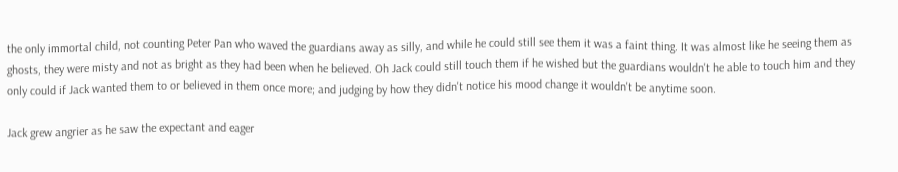the only immortal child, not counting Peter Pan who waved the guardians away as silly, and while he could still see them it was a faint thing. It was almost like he seeing them as ghosts, they were misty and not as bright as they had been when he believed. Oh Jack could still touch them if he wished but the guardians wouldn't he able to touch him and they only could if Jack wanted them to or believed in them once more; and judging by how they didn't notice his mood change it wouldn't be anytime soon.

Jack grew angrier as he saw the expectant and eager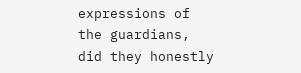expressions of the guardians, did they honestly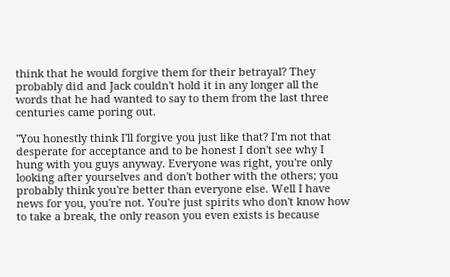think that he would forgive them for their betrayal? They probably did and Jack couldn't hold it in any longer all the words that he had wanted to say to them from the last three centuries came poring out.

"You honestly think I'll forgive you just like that? I'm not that desperate for acceptance and to be honest I don't see why I hung with you guys anyway. Everyone was right, you're only looking after yourselves and don't bother with the others; you probably think you're better than everyone else. Well I have news for you, you're not. You're just spirits who don't know how to take a break, the only reason you even exists is because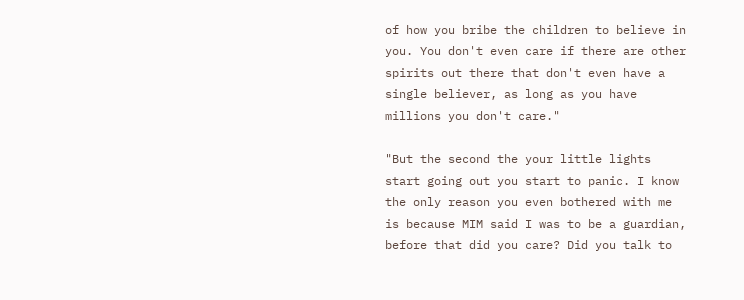of how you bribe the children to believe in you. You don't even care if there are other spirits out there that don't even have a single believer, as long as you have millions you don't care."

"But the second the your little lights start going out you start to panic. I know the only reason you even bothered with me is because MIM said I was to be a guardian, before that did you care? Did you talk to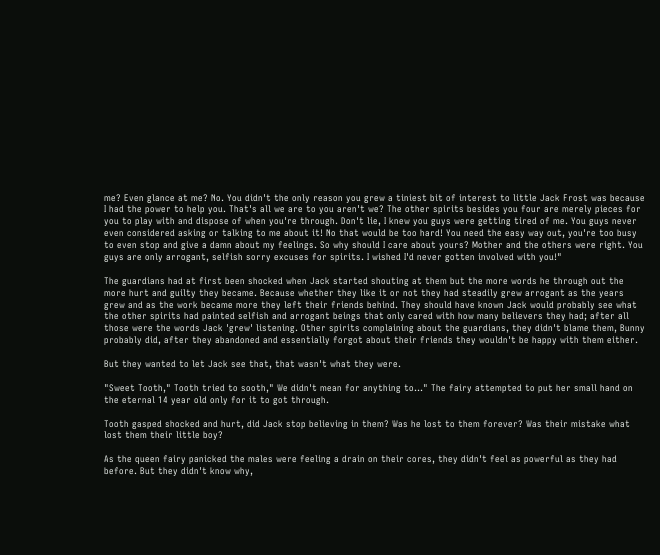me? Even glance at me? No. You didn't the only reason you grew a tiniest bit of interest to little Jack Frost was because I had the power to help you. That's all we are to you aren't we? The other spirits besides you four are merely pieces for you to play with and dispose of when you're through. Don't lie, I knew you guys were getting tired of me. You guys never even considered asking or talking to me about it! No that would be too hard! You need the easy way out, you're too busy to even stop and give a damn about my feelings. So why should I care about yours? Mother and the others were right. You guys are only arrogant, selfish sorry excuses for spirits. I wished I'd never gotten involved with you!"

The guardians had at first been shocked when Jack started shouting at them but the more words he through out the more hurt and guilty they became. Because whether they like it or not they had steadily grew arrogant as the years grew and as the work became more they left their friends behind. They should have known Jack would probably see what the other spirits had painted selfish and arrogant beings that only cared with how many believers they had; after all those were the words Jack 'grew' listening. Other spirits complaining about the guardians, they didn't blame them, Bunny probably did, after they abandoned and essentially forgot about their friends they wouldn't be happy with them either.

But they wanted to let Jack see that, that wasn't what they were.

"Sweet Tooth," Tooth tried to sooth," We didn't mean for anything to..." The fairy attempted to put her small hand on the eternal 14 year old only for it to got through.

Tooth gasped shocked and hurt, did Jack stop believing in them? Was he lost to them forever? Was their mistake what lost them their little boy?

As the queen fairy panicked the males were feeling a drain on their cores, they didn't feel as powerful as they had before. But they didn't know why,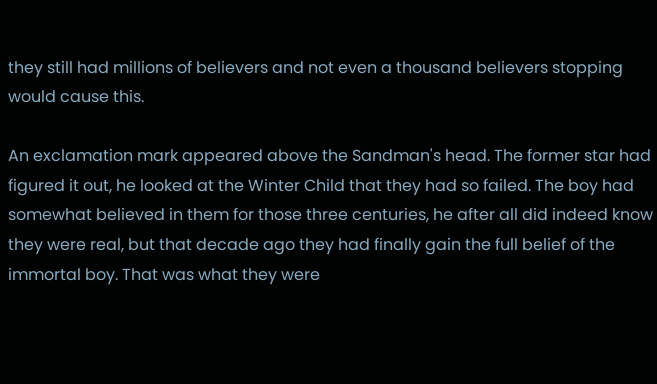they still had millions of believers and not even a thousand believers stopping would cause this.

An exclamation mark appeared above the Sandman's head. The former star had figured it out, he looked at the Winter Child that they had so failed. The boy had somewhat believed in them for those three centuries, he after all did indeed know they were real, but that decade ago they had finally gain the full belief of the immortal boy. That was what they were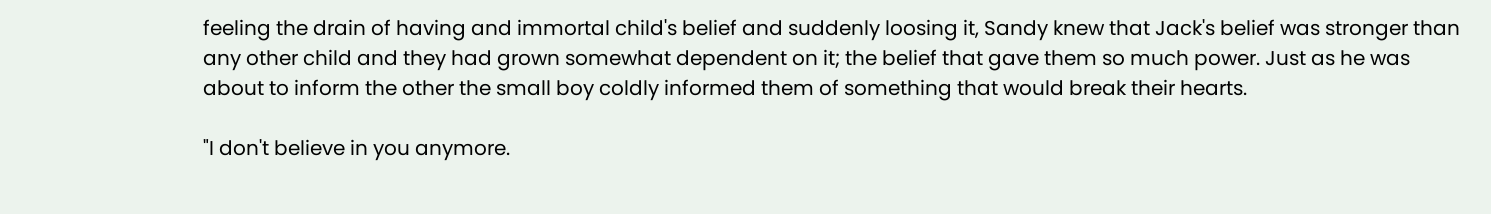feeling the drain of having and immortal child's belief and suddenly loosing it, Sandy knew that Jack's belief was stronger than any other child and they had grown somewhat dependent on it; the belief that gave them so much power. Just as he was about to inform the other the small boy coldly informed them of something that would break their hearts.

"I don't believe in you anymore.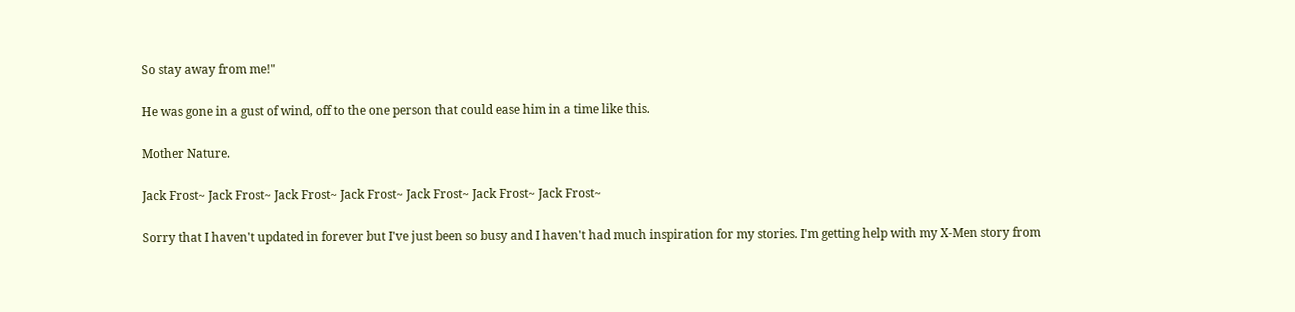So stay away from me!"

He was gone in a gust of wind, off to the one person that could ease him in a time like this.

Mother Nature.

Jack Frost~ Jack Frost~ Jack Frost~ Jack Frost~ Jack Frost~ Jack Frost~ Jack Frost~

Sorry that I haven't updated in forever but I've just been so busy and I haven't had much inspiration for my stories. I'm getting help with my X-Men story from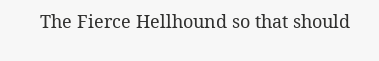The Fierce Hellhound so that should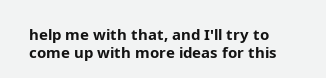help me with that, and I'll try to come up with more ideas for this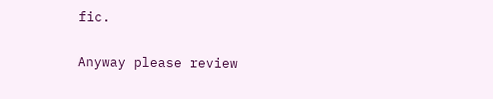fic.

Anyway please review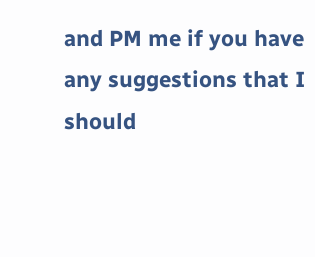and PM me if you have any suggestions that I should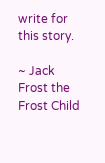write for this story.

~ Jack Frost the Frost Child